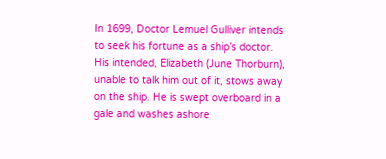In 1699, Doctor Lemuel Gulliver intends to seek his fortune as a ship’s doctor. His intended, Elizabeth (June Thorburn), unable to talk him out of it, stows away on the ship. He is swept overboard in a gale and washes ashore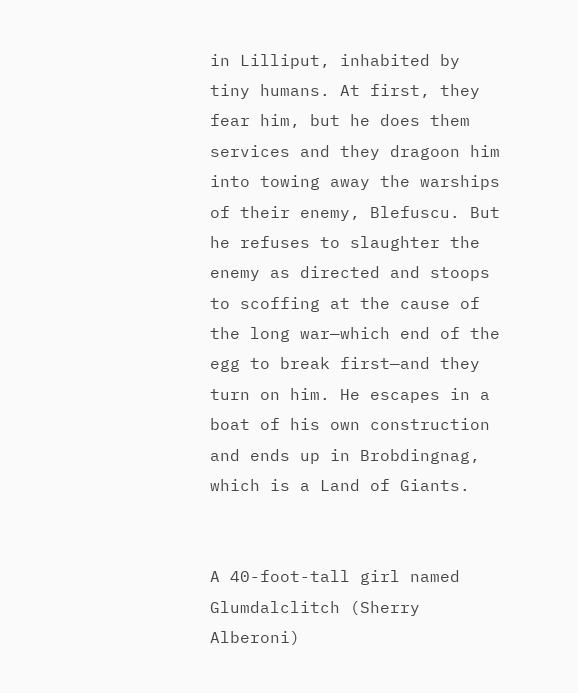in Lilliput, inhabited by tiny humans. At first, they fear him, but he does them services and they dragoon him into towing away the warships of their enemy, Blefuscu. But he refuses to slaughter the enemy as directed and stoops to scoffing at the cause of the long war—which end of the egg to break first—and they turn on him. He escapes in a boat of his own construction and ends up in Brobdingnag, which is a Land of Giants.


A 40-foot-tall girl named Glumdalclitch (Sherry Alberoni)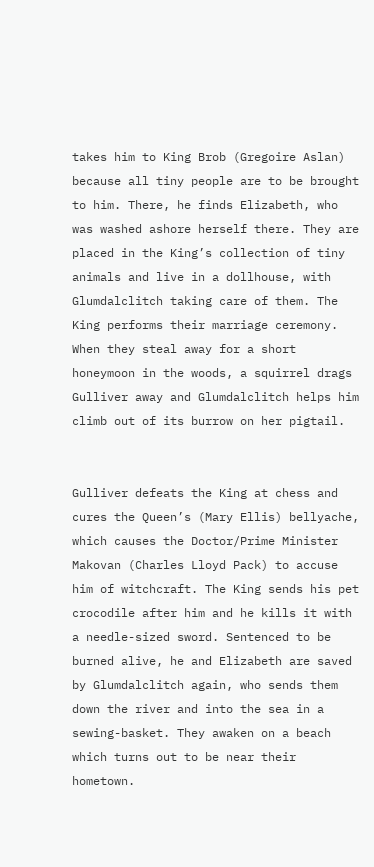takes him to King Brob (Gregoire Aslan) because all tiny people are to be brought to him. There, he finds Elizabeth, who was washed ashore herself there. They are placed in the King’s collection of tiny animals and live in a dollhouse, with Glumdalclitch taking care of them. The King performs their marriage ceremony. When they steal away for a short honeymoon in the woods, a squirrel drags Gulliver away and Glumdalclitch helps him climb out of its burrow on her pigtail.


Gulliver defeats the King at chess and cures the Queen’s (Mary Ellis) bellyache, which causes the Doctor/Prime Minister Makovan (Charles Lloyd Pack) to accuse him of witchcraft. The King sends his pet crocodile after him and he kills it with a needle-sized sword. Sentenced to be burned alive, he and Elizabeth are saved by Glumdalclitch again, who sends them down the river and into the sea in a sewing-basket. They awaken on a beach which turns out to be near their hometown.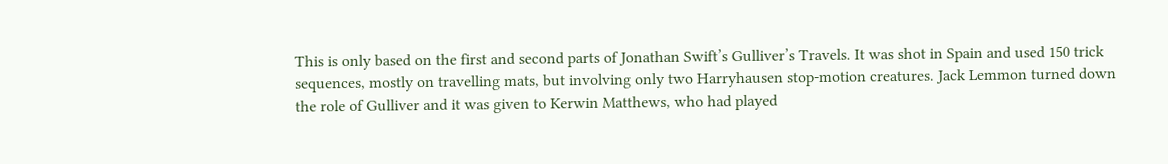This is only based on the first and second parts of Jonathan Swift’s Gulliver’s Travels. It was shot in Spain and used 150 trick sequences, mostly on travelling mats, but involving only two Harryhausen stop-motion creatures. Jack Lemmon turned down the role of Gulliver and it was given to Kerwin Matthews, who had played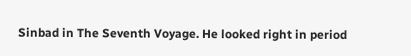Sinbad in The Seventh Voyage. He looked right in period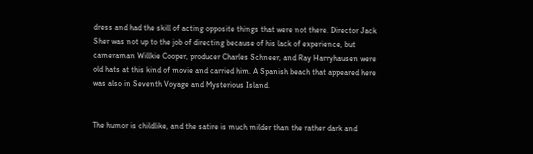dress and had the skill of acting opposite things that were not there. Director Jack Sher was not up to the job of directing because of his lack of experience, but cameraman Willkie Cooper, producer Charles Schneer, and Ray Harryhausen were old hats at this kind of movie and carried him. A Spanish beach that appeared here was also in Seventh Voyage and Mysterious Island.


The humor is childlike, and the satire is much milder than the rather dark and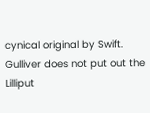cynical original by Swift. Gulliver does not put out the Lilliput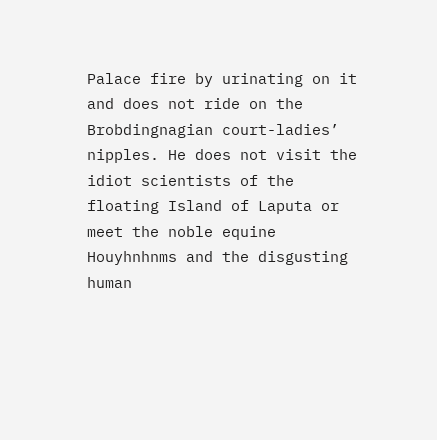Palace fire by urinating on it and does not ride on the Brobdingnagian court-ladies’ nipples. He does not visit the idiot scientists of the floating Island of Laputa or meet the noble equine Houyhnhnms and the disgusting human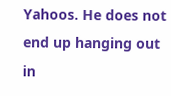Yahoos. He does not end up hanging out in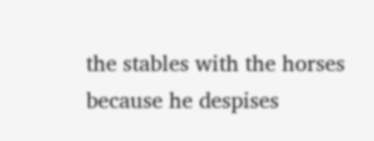the stables with the horses because he despises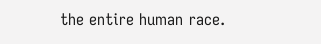the entire human race.